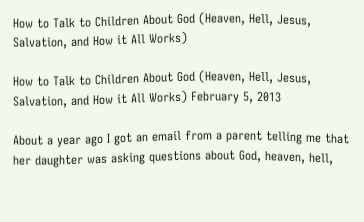How to Talk to Children About God (Heaven, Hell, Jesus, Salvation, and How it All Works)

How to Talk to Children About God (Heaven, Hell, Jesus, Salvation, and How it All Works) February 5, 2013

About a year ago I got an email from a parent telling me that her daughter was asking questions about God, heaven, hell,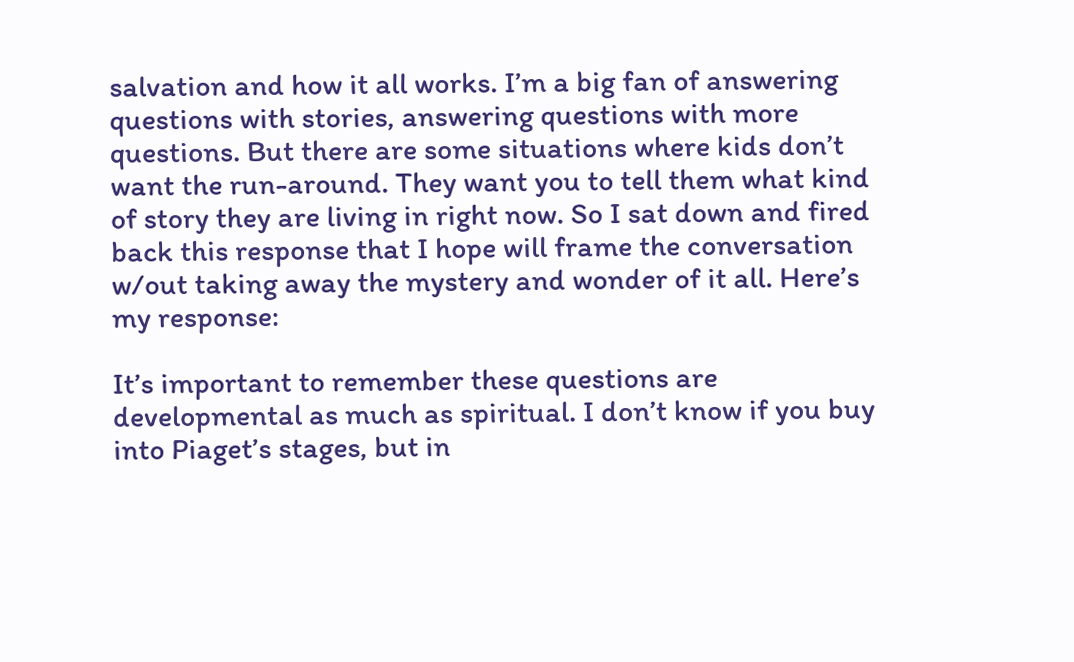salvation and how it all works. I’m a big fan of answering questions with stories, answering questions with more questions. But there are some situations where kids don’t want the run-around. They want you to tell them what kind of story they are living in right now. So I sat down and fired back this response that I hope will frame the conversation w/out taking away the mystery and wonder of it all. Here’s my response:

It’s important to remember these questions are developmental as much as spiritual. I don’t know if you buy into Piaget’s stages, but in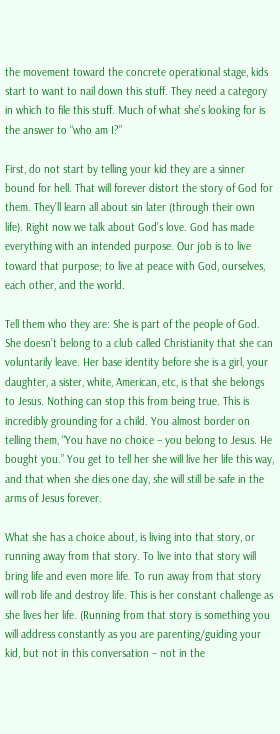the movement toward the concrete operational stage, kids start to want to nail down this stuff. They need a category in which to file this stuff. Much of what she’s looking for is the answer to “who am I?”

First, do not start by telling your kid they are a sinner bound for hell. That will forever distort the story of God for them. They’ll learn all about sin later (through their own life). Right now we talk about God’s love. God has made everything with an intended purpose. Our job is to live toward that purpose; to live at peace with God, ourselves, each other, and the world.

Tell them who they are: She is part of the people of God. She doesn’t belong to a club called Christianity that she can voluntarily leave. Her base identity before she is a girl, your daughter, a sister, white, American, etc, is that she belongs to Jesus. Nothing can stop this from being true. This is incredibly grounding for a child. You almost border on telling them, “You have no choice – you belong to Jesus. He bought you.” You get to tell her she will live her life this way, and that when she dies one day, she will still be safe in the arms of Jesus forever.

What she has a choice about, is living into that story, or running away from that story. To live into that story will bring life and even more life. To run away from that story will rob life and destroy life. This is her constant challenge as she lives her life. (Running from that story is something you will address constantly as you are parenting/guiding your kid, but not in this conversation – not in the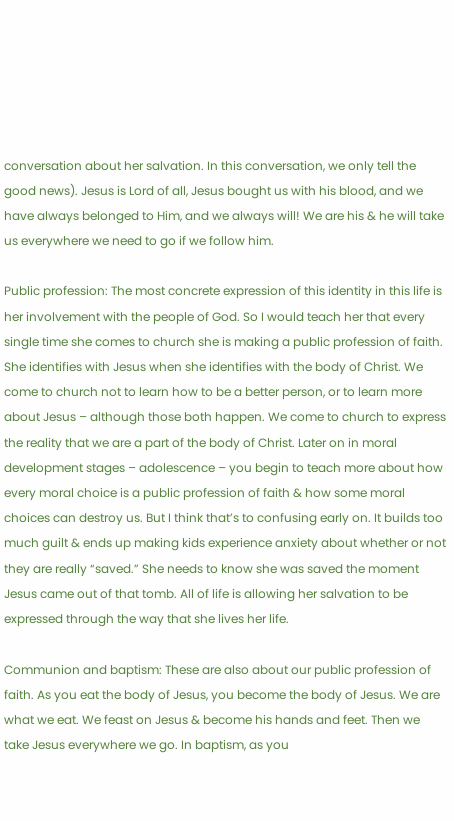conversation about her salvation. In this conversation, we only tell the good news). Jesus is Lord of all, Jesus bought us with his blood, and we have always belonged to Him, and we always will! We are his & he will take us everywhere we need to go if we follow him.

Public profession: The most concrete expression of this identity in this life is her involvement with the people of God. So I would teach her that every single time she comes to church she is making a public profession of faith. She identifies with Jesus when she identifies with the body of Christ. We come to church not to learn how to be a better person, or to learn more about Jesus – although those both happen. We come to church to express the reality that we are a part of the body of Christ. Later on in moral development stages – adolescence – you begin to teach more about how every moral choice is a public profession of faith & how some moral choices can destroy us. But I think that’s to confusing early on. It builds too much guilt & ends up making kids experience anxiety about whether or not they are really “saved.” She needs to know she was saved the moment Jesus came out of that tomb. All of life is allowing her salvation to be expressed through the way that she lives her life.

Communion and baptism: These are also about our public profession of faith. As you eat the body of Jesus, you become the body of Jesus. We are what we eat. We feast on Jesus & become his hands and feet. Then we take Jesus everywhere we go. In baptism, as you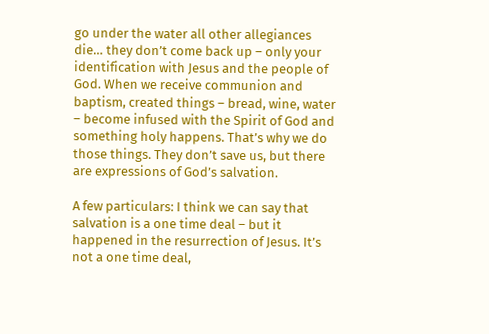go under the water all other allegiances die… they don’t come back up – only your identification with Jesus and the people of God. When we receive communion and baptism, created things – bread, wine, water – become infused with the Spirit of God and something holy happens. That’s why we do those things. They don’t save us, but there are expressions of God’s salvation.

A few particulars: I think we can say that salvation is a one time deal – but it happened in the resurrection of Jesus. It’s not a one time deal,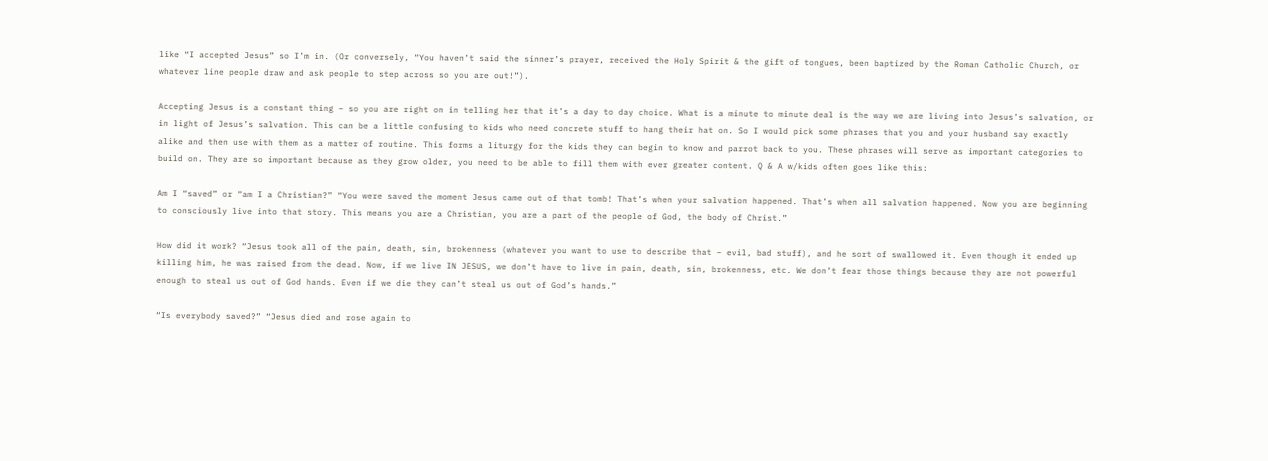like “I accepted Jesus” so I’m in. (Or conversely, “You haven’t said the sinner’s prayer, received the Holy Spirit & the gift of tongues, been baptized by the Roman Catholic Church, or whatever line people draw and ask people to step across so you are out!”).

Accepting Jesus is a constant thing – so you are right on in telling her that it’s a day to day choice. What is a minute to minute deal is the way we are living into Jesus’s salvation, or in light of Jesus’s salvation. This can be a little confusing to kids who need concrete stuff to hang their hat on. So I would pick some phrases that you and your husband say exactly alike and then use with them as a matter of routine. This forms a liturgy for the kids they can begin to know and parrot back to you. These phrases will serve as important categories to build on. They are so important because as they grow older, you need to be able to fill them with ever greater content. Q & A w/kids often goes like this:

Am I “saved” or “am I a Christian?” “You were saved the moment Jesus came out of that tomb! That’s when your salvation happened. That’s when all salvation happened. Now you are beginning to consciously live into that story. This means you are a Christian, you are a part of the people of God, the body of Christ.”

How did it work? “Jesus took all of the pain, death, sin, brokenness (whatever you want to use to describe that – evil, bad stuff), and he sort of swallowed it. Even though it ended up killing him, he was raised from the dead. Now, if we live IN JESUS, we don’t have to live in pain, death, sin, brokenness, etc. We don’t fear those things because they are not powerful enough to steal us out of God hands. Even if we die they can’t steal us out of God’s hands.”

“Is everybody saved?” “Jesus died and rose again to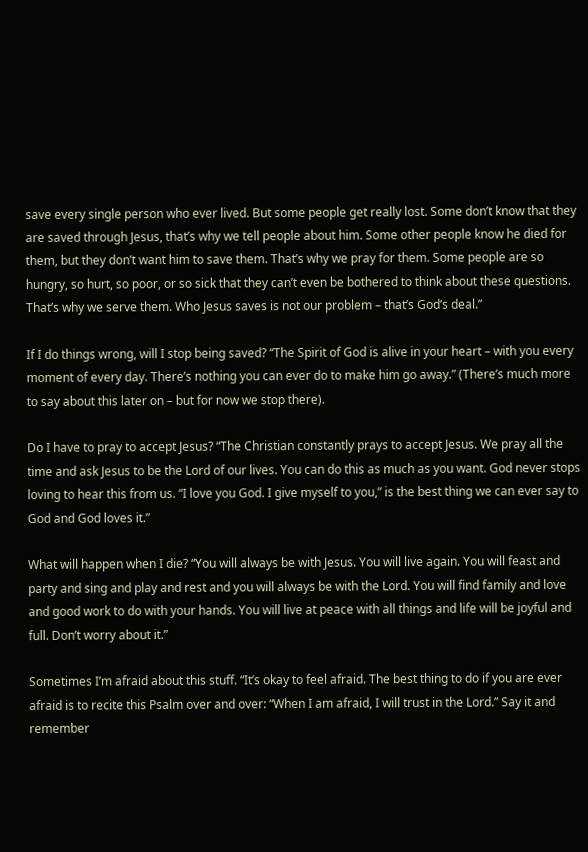save every single person who ever lived. But some people get really lost. Some don’t know that they are saved through Jesus, that’s why we tell people about him. Some other people know he died for them, but they don’t want him to save them. That’s why we pray for them. Some people are so hungry, so hurt, so poor, or so sick that they can’t even be bothered to think about these questions. That’s why we serve them. Who Jesus saves is not our problem – that’s God’s deal.”

If I do things wrong, will I stop being saved? “The Spirit of God is alive in your heart – with you every moment of every day. There’s nothing you can ever do to make him go away.” (There’s much more to say about this later on – but for now we stop there).

Do I have to pray to accept Jesus? “The Christian constantly prays to accept Jesus. We pray all the time and ask Jesus to be the Lord of our lives. You can do this as much as you want. God never stops loving to hear this from us. “I love you God. I give myself to you,” is the best thing we can ever say to God and God loves it.”

What will happen when I die? “You will always be with Jesus. You will live again. You will feast and party and sing and play and rest and you will always be with the Lord. You will find family and love and good work to do with your hands. You will live at peace with all things and life will be joyful and full. Don’t worry about it.”

Sometimes I’m afraid about this stuff. “It’s okay to feel afraid. The best thing to do if you are ever afraid is to recite this Psalm over and over: “When I am afraid, I will trust in the Lord.” Say it and remember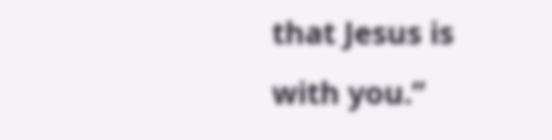that Jesus is with you.”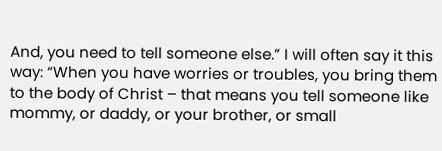And, you need to tell someone else.” I will often say it this way: “When you have worries or troubles, you bring them to the body of Christ – that means you tell someone like mommy, or daddy, or your brother, or small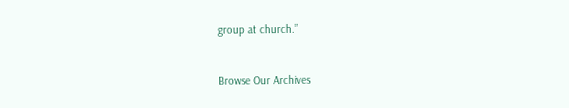group at church.”


Browse Our Archives